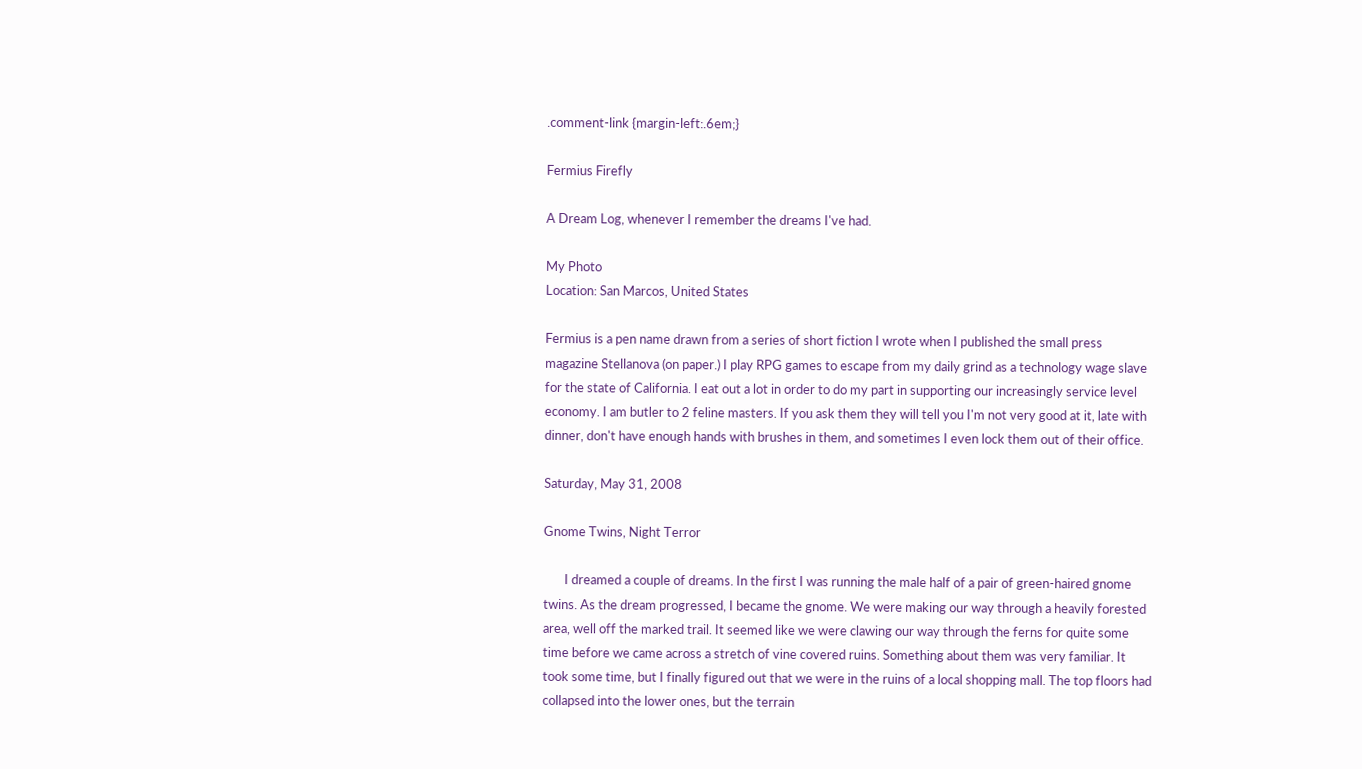.comment-link {margin-left:.6em;}

Fermius Firefly

A Dream Log, whenever I remember the dreams I've had.

My Photo
Location: San Marcos, United States

Fermius is a pen name drawn from a series of short fiction I wrote when I published the small press magazine Stellanova (on paper.) I play RPG games to escape from my daily grind as a technology wage slave for the state of California. I eat out a lot in order to do my part in supporting our increasingly service level economy. I am butler to 2 feline masters. If you ask them they will tell you I'm not very good at it, late with dinner, don't have enough hands with brushes in them, and sometimes I even lock them out of their office.

Saturday, May 31, 2008

Gnome Twins, Night Terror

       I dreamed a couple of dreams. In the first I was running the male half of a pair of green-haired gnome twins. As the dream progressed, I became the gnome. We were making our way through a heavily forested area, well off the marked trail. It seemed like we were clawing our way through the ferns for quite some time before we came across a stretch of vine covered ruins. Something about them was very familiar. It took some time, but I finally figured out that we were in the ruins of a local shopping mall. The top floors had collapsed into the lower ones, but the terrain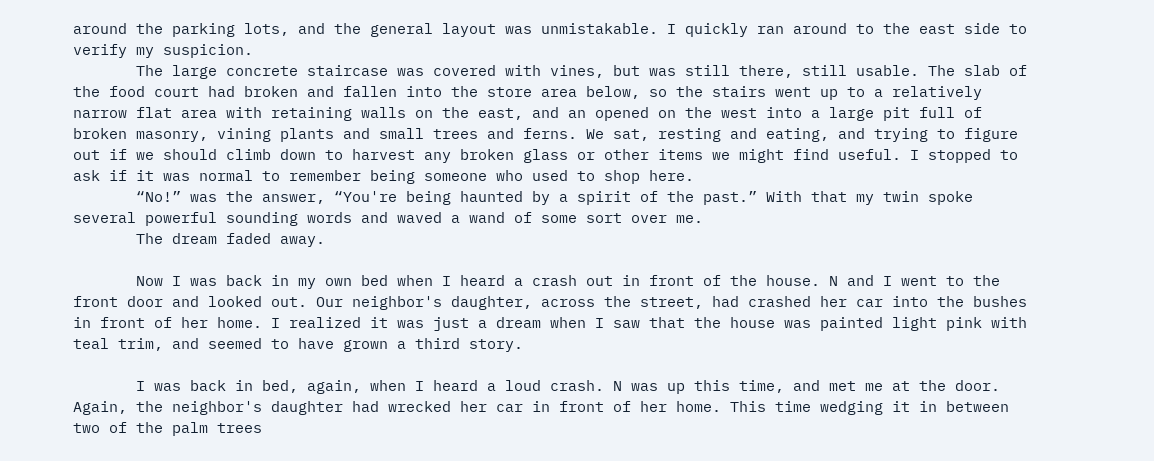around the parking lots, and the general layout was unmistakable. I quickly ran around to the east side to verify my suspicion.
       The large concrete staircase was covered with vines, but was still there, still usable. The slab of the food court had broken and fallen into the store area below, so the stairs went up to a relatively narrow flat area with retaining walls on the east, and an opened on the west into a large pit full of broken masonry, vining plants and small trees and ferns. We sat, resting and eating, and trying to figure out if we should climb down to harvest any broken glass or other items we might find useful. I stopped to ask if it was normal to remember being someone who used to shop here.
       “No!” was the answer, “You're being haunted by a spirit of the past.” With that my twin spoke several powerful sounding words and waved a wand of some sort over me.
       The dream faded away.

       Now I was back in my own bed when I heard a crash out in front of the house. N and I went to the front door and looked out. Our neighbor's daughter, across the street, had crashed her car into the bushes in front of her home. I realized it was just a dream when I saw that the house was painted light pink with teal trim, and seemed to have grown a third story.

       I was back in bed, again, when I heard a loud crash. N was up this time, and met me at the door. Again, the neighbor's daughter had wrecked her car in front of her home. This time wedging it in between two of the palm trees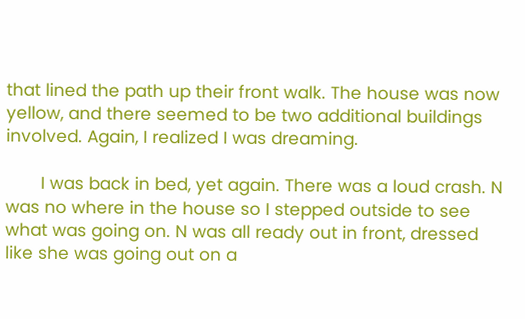that lined the path up their front walk. The house was now yellow, and there seemed to be two additional buildings involved. Again, I realized I was dreaming.

       I was back in bed, yet again. There was a loud crash. N was no where in the house so I stepped outside to see what was going on. N was all ready out in front, dressed like she was going out on a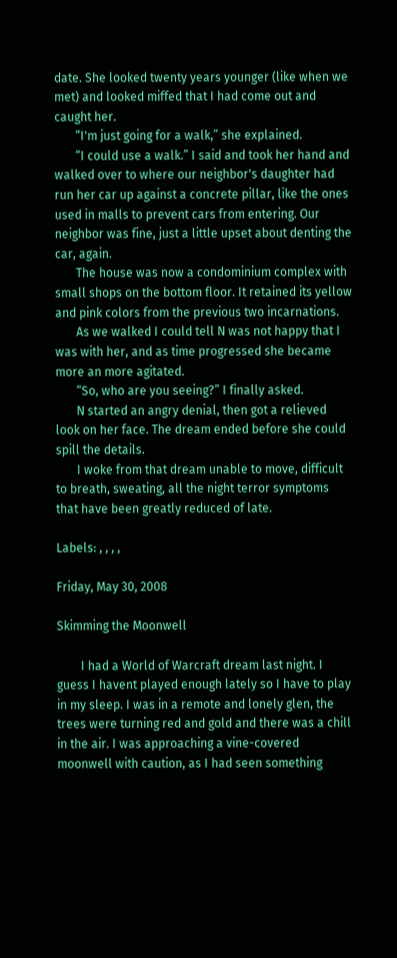date. She looked twenty years younger (like when we met) and looked miffed that I had come out and caught her.
       “I'm just going for a walk,” she explained.
       “I could use a walk.” I said and took her hand and walked over to where our neighbor's daughter had run her car up against a concrete pillar, like the ones used in malls to prevent cars from entering. Our neighbor was fine, just a little upset about denting the car, again.
       The house was now a condominium complex with small shops on the bottom floor. It retained its yellow and pink colors from the previous two incarnations.
       As we walked I could tell N was not happy that I was with her, and as time progressed she became more an more agitated.
       “So, who are you seeing?” I finally asked.
       N started an angry denial, then got a relieved look on her face. The dream ended before she could spill the details.
       I woke from that dream unable to move, difficult to breath, sweating, all the night terror symptoms that have been greatly reduced of late.

Labels: , , , ,

Friday, May 30, 2008

Skimming the Moonwell

        I had a World of Warcraft dream last night. I guess I havent played enough lately so I have to play in my sleep. I was in a remote and lonely glen, the trees were turning red and gold and there was a chill in the air. I was approaching a vine-covered moonwell with caution, as I had seen something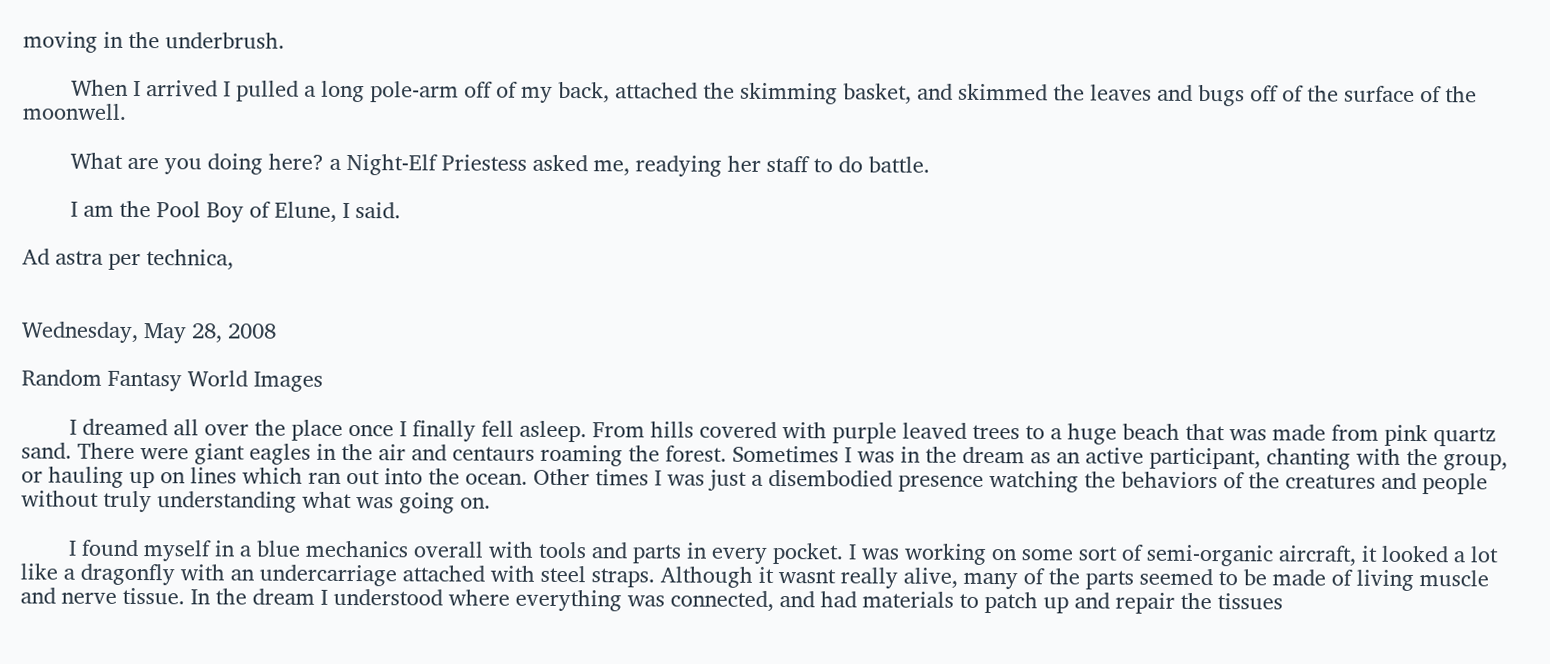moving in the underbrush.

        When I arrived I pulled a long pole-arm off of my back, attached the skimming basket, and skimmed the leaves and bugs off of the surface of the moonwell.

        What are you doing here? a Night-Elf Priestess asked me, readying her staff to do battle.

        I am the Pool Boy of Elune, I said.

Ad astra per technica,


Wednesday, May 28, 2008

Random Fantasy World Images

        I dreamed all over the place once I finally fell asleep. From hills covered with purple leaved trees to a huge beach that was made from pink quartz sand. There were giant eagles in the air and centaurs roaming the forest. Sometimes I was in the dream as an active participant, chanting with the group, or hauling up on lines which ran out into the ocean. Other times I was just a disembodied presence watching the behaviors of the creatures and people without truly understanding what was going on.

        I found myself in a blue mechanics overall with tools and parts in every pocket. I was working on some sort of semi-organic aircraft, it looked a lot like a dragonfly with an undercarriage attached with steel straps. Although it wasnt really alive, many of the parts seemed to be made of living muscle and nerve tissue. In the dream I understood where everything was connected, and had materials to patch up and repair the tissues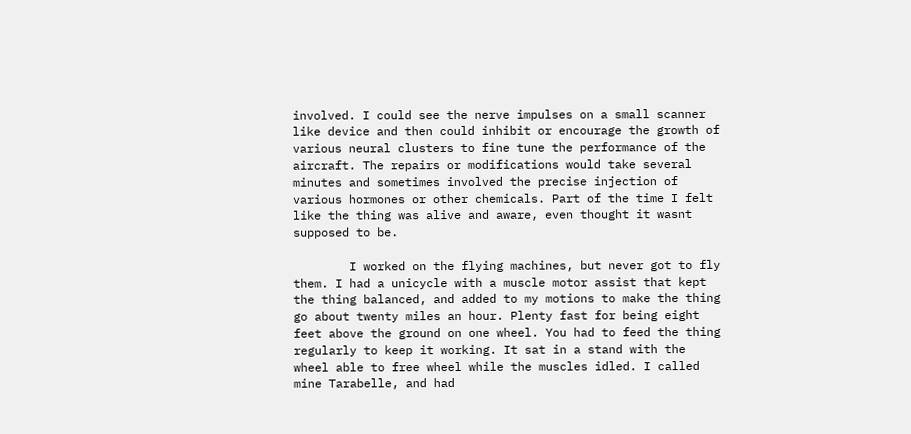involved. I could see the nerve impulses on a small scanner like device and then could inhibit or encourage the growth of various neural clusters to fine tune the performance of the aircraft. The repairs or modifications would take several minutes and sometimes involved the precise injection of various hormones or other chemicals. Part of the time I felt like the thing was alive and aware, even thought it wasnt supposed to be.

        I worked on the flying machines, but never got to fly them. I had a unicycle with a muscle motor assist that kept the thing balanced, and added to my motions to make the thing go about twenty miles an hour. Plenty fast for being eight feet above the ground on one wheel. You had to feed the thing regularly to keep it working. It sat in a stand with the wheel able to free wheel while the muscles idled. I called mine Tarabelle, and had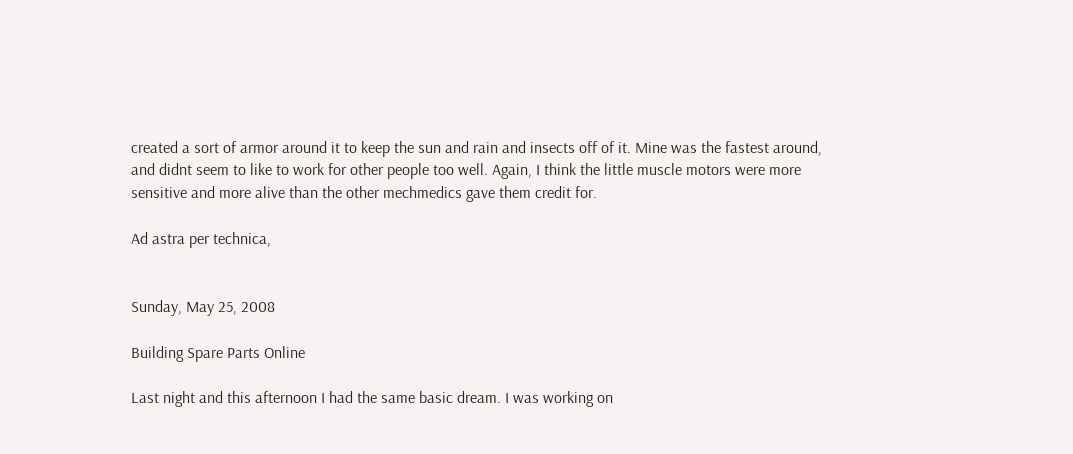created a sort of armor around it to keep the sun and rain and insects off of it. Mine was the fastest around, and didnt seem to like to work for other people too well. Again, I think the little muscle motors were more sensitive and more alive than the other mechmedics gave them credit for.

Ad astra per technica,


Sunday, May 25, 2008

Building Spare Parts Online

Last night and this afternoon I had the same basic dream. I was working on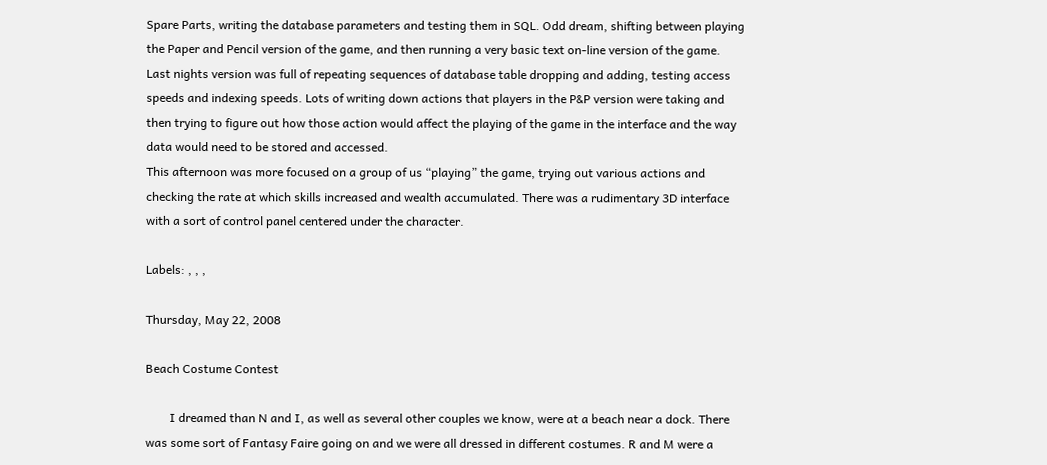Spare Parts, writing the database parameters and testing them in SQL. Odd dream, shifting between playing the Paper and Pencil version of the game, and then running a very basic text on-line version of the game.
Last nights version was full of repeating sequences of database table dropping and adding, testing access speeds and indexing speeds. Lots of writing down actions that players in the P&P version were taking and then trying to figure out how those action would affect the playing of the game in the interface and the way data would need to be stored and accessed.
This afternoon was more focused on a group of us “playing” the game, trying out various actions and checking the rate at which skills increased and wealth accumulated. There was a rudimentary 3D interface with a sort of control panel centered under the character.

Labels: , , ,

Thursday, May 22, 2008

Beach Costume Contest

        I dreamed than N and I, as well as several other couples we know, were at a beach near a dock. There was some sort of Fantasy Faire going on and we were all dressed in different costumes. R and M were a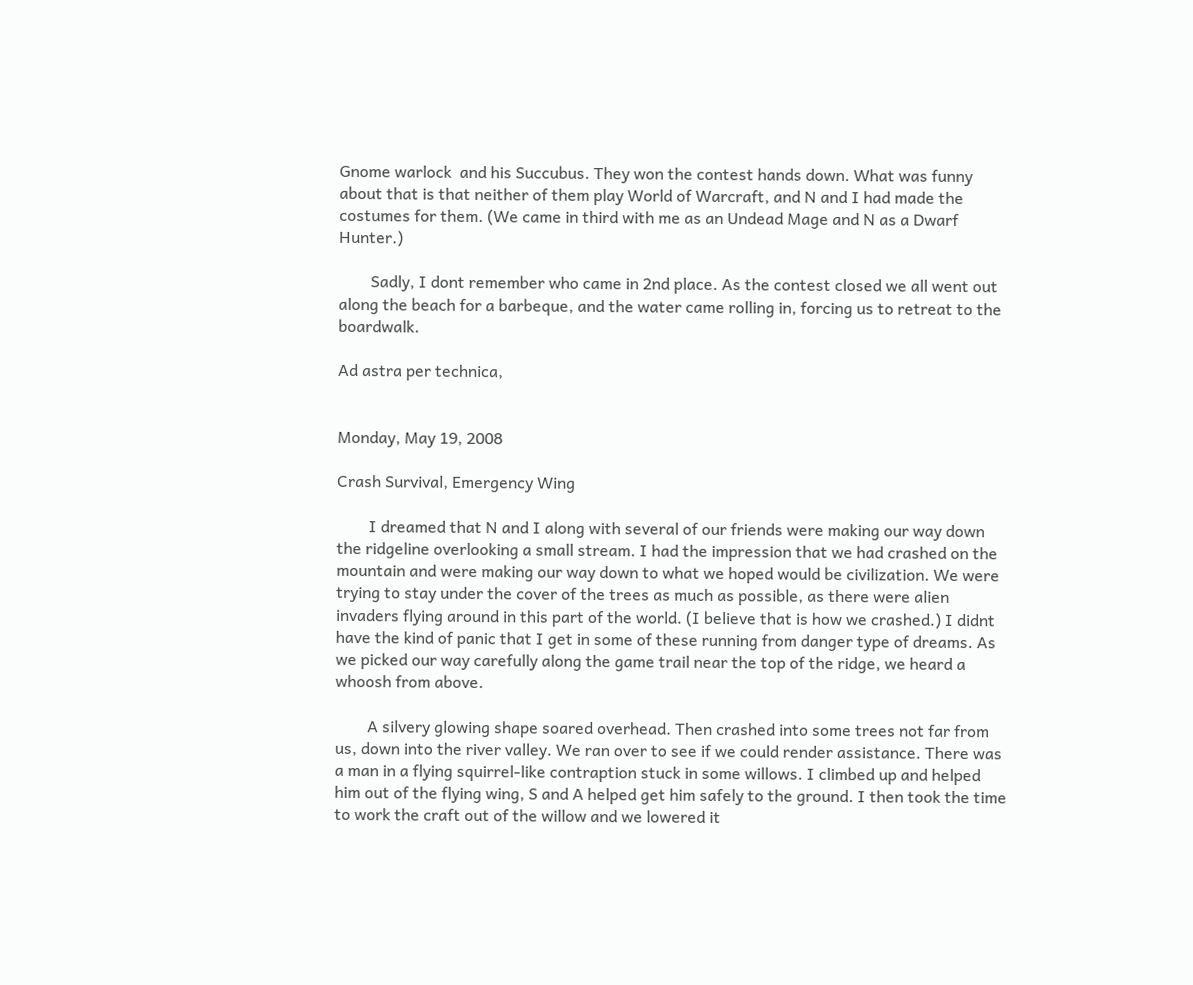Gnome warlock  and his Succubus. They won the contest hands down. What was funny about that is that neither of them play World of Warcraft, and N and I had made the costumes for them. (We came in third with me as an Undead Mage and N as a Dwarf Hunter.)

        Sadly, I dont remember who came in 2nd place. As the contest closed we all went out along the beach for a barbeque, and the water came rolling in, forcing us to retreat to the boardwalk.

Ad astra per technica,


Monday, May 19, 2008

Crash Survival, Emergency Wing

        I dreamed that N and I along with several of our friends were making our way down the ridgeline overlooking a small stream. I had the impression that we had crashed on the mountain and were making our way down to what we hoped would be civilization. We were trying to stay under the cover of the trees as much as possible, as there were alien invaders flying around in this part of the world. (I believe that is how we crashed.) I didnt have the kind of panic that I get in some of these running from danger type of dreams. As we picked our way carefully along the game trail near the top of the ridge, we heard a whoosh from above.

        A silvery glowing shape soared overhead. Then crashed into some trees not far from us, down into the river valley. We ran over to see if we could render assistance. There was a man in a flying squirrel-like contraption stuck in some willows. I climbed up and helped him out of the flying wing, S and A helped get him safely to the ground. I then took the time to work the craft out of the willow and we lowered it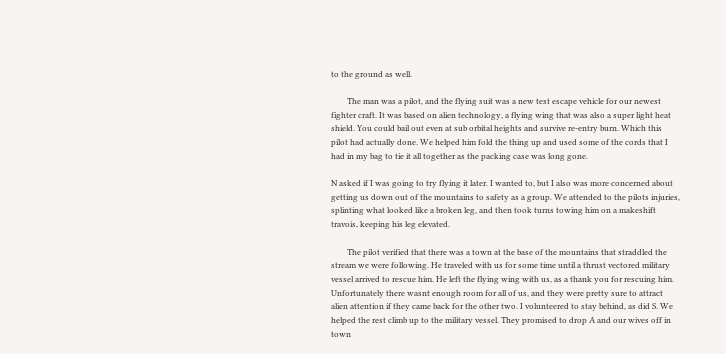to the ground as well.

        The man was a pilot, and the flying suit was a new test escape vehicle for our newest fighter craft. It was based on alien technology, a flying wing that was also a super light heat shield. You could bail out even at sub orbital heights and survive re-entry burn. Which this pilot had actually done. We helped him fold the thing up and used some of the cords that I had in my bag to tie it all together as the packing case was long gone.

N asked if I was going to try flying it later. I wanted to, but I also was more concerned about getting us down out of the mountains to safety as a group. We attended to the pilots injuries, splinting what looked like a broken leg, and then took turns towing him on a makeshift travois, keeping his leg elevated.

        The pilot verified that there was a town at the base of the mountains that straddled the stream we were following. He traveled with us for some time until a thrust vectored military vessel arrived to rescue him. He left the flying wing with us, as a thank you for rescuing him. Unfortunately there wasnt enough room for all of us, and they were pretty sure to attract alien attention if they came back for the other two. I volunteered to stay behind, as did S. We helped the rest climb up to the military vessel. They promised to drop A and our wives off in town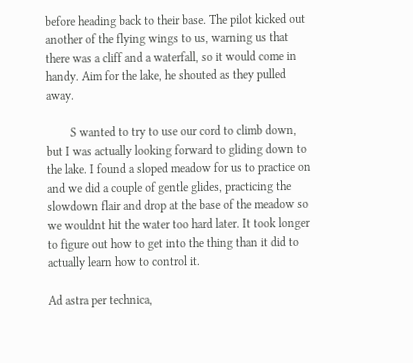before heading back to their base. The pilot kicked out another of the flying wings to us, warning us that there was a cliff and a waterfall, so it would come in handy. Aim for the lake, he shouted as they pulled away.

        S wanted to try to use our cord to climb down, but I was actually looking forward to gliding down to the lake. I found a sloped meadow for us to practice on and we did a couple of gentle glides, practicing the slowdown flair and drop at the base of the meadow so we wouldnt hit the water too hard later. It took longer to figure out how to get into the thing than it did to actually learn how to control it.

Ad astra per technica,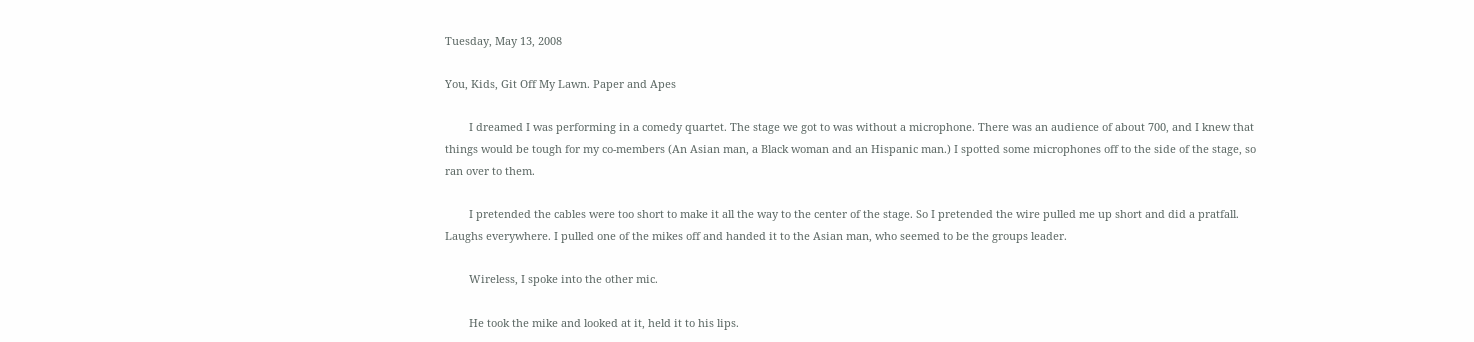Tuesday, May 13, 2008

You, Kids, Git Off My Lawn. Paper and Apes

        I dreamed I was performing in a comedy quartet. The stage we got to was without a microphone. There was an audience of about 700, and I knew that things would be tough for my co-members (An Asian man, a Black woman and an Hispanic man.) I spotted some microphones off to the side of the stage, so ran over to them.

        I pretended the cables were too short to make it all the way to the center of the stage. So I pretended the wire pulled me up short and did a pratfall. Laughs everywhere. I pulled one of the mikes off and handed it to the Asian man, who seemed to be the groups leader.

        Wireless, I spoke into the other mic.

        He took the mike and looked at it, held it to his lips.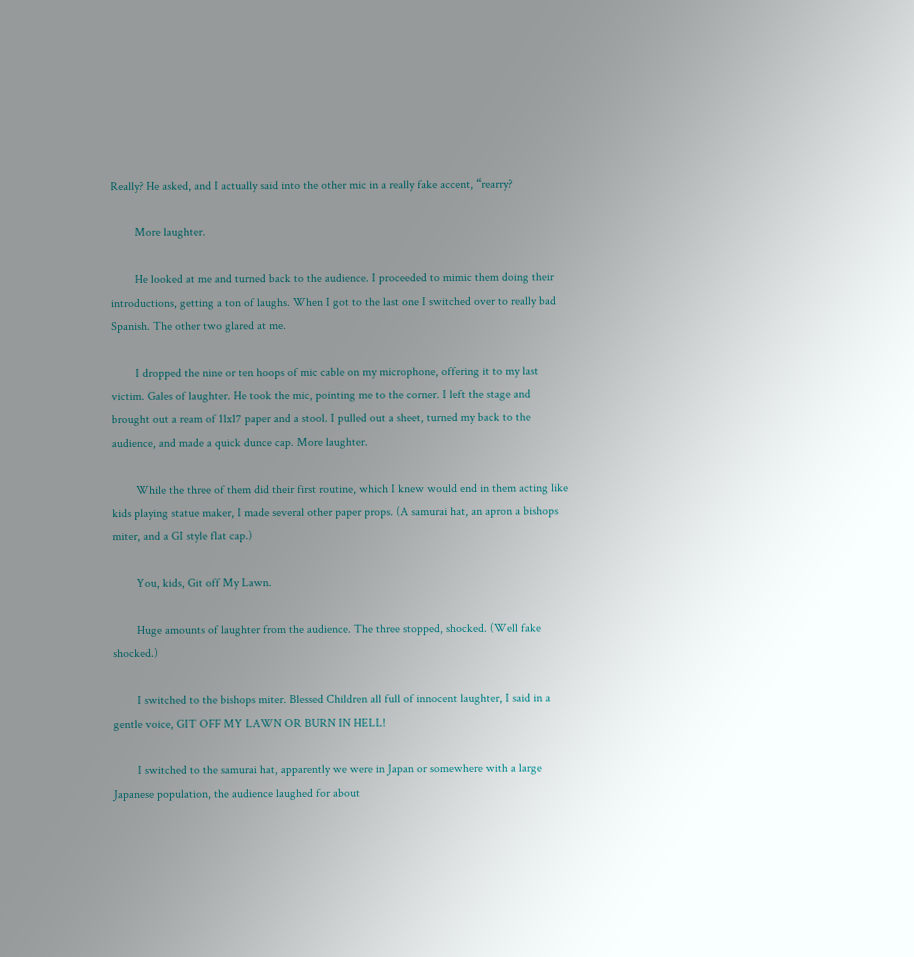Really? He asked, and I actually said into the other mic in a really fake accent, “rearry?

        More laughter.

        He looked at me and turned back to the audience. I proceeded to mimic them doing their introductions, getting a ton of laughs. When I got to the last one I switched over to really bad Spanish. The other two glared at me.

        I dropped the nine or ten hoops of mic cable on my microphone, offering it to my last victim. Gales of laughter. He took the mic, pointing me to the corner. I left the stage and brought out a ream of 11x17 paper and a stool. I pulled out a sheet, turned my back to the audience, and made a quick dunce cap. More laughter.

        While the three of them did their first routine, which I knew would end in them acting like kids playing statue maker, I made several other paper props. (A samurai hat, an apron a bishops miter, and a GI style flat cap.)

        You, kids, Git off My Lawn.

        Huge amounts of laughter from the audience. The three stopped, shocked. (Well fake shocked.)

        I switched to the bishops miter. Blessed Children all full of innocent laughter, I said in a gentle voice, GIT OFF MY LAWN OR BURN IN HELL!

        I switched to the samurai hat, apparently we were in Japan or somewhere with a large Japanese population, the audience laughed for about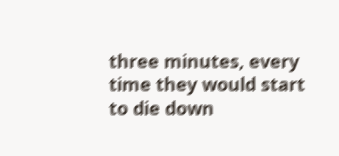three minutes, every time they would start to die down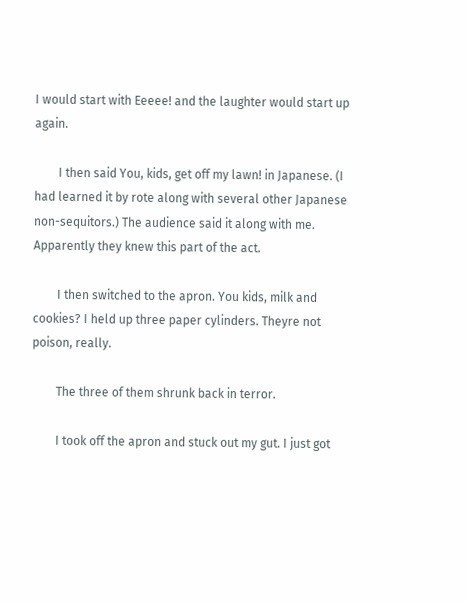I would start with Eeeee! and the laughter would start up again.

        I then said You, kids, get off my lawn! in Japanese. (I had learned it by rote along with several other Japanese non-sequitors.) The audience said it along with me. Apparently they knew this part of the act.

        I then switched to the apron. You kids, milk and cookies? I held up three paper cylinders. Theyre not poison, really.

        The three of them shrunk back in terror.

        I took off the apron and stuck out my gut. I just got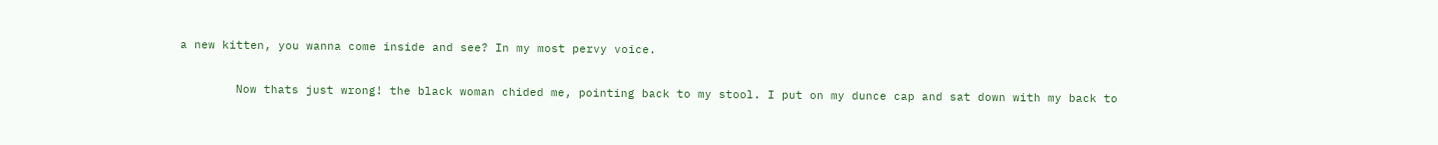a new kitten, you wanna come inside and see? In my most pervy voice.

        Now thats just wrong! the black woman chided me, pointing back to my stool. I put on my dunce cap and sat down with my back to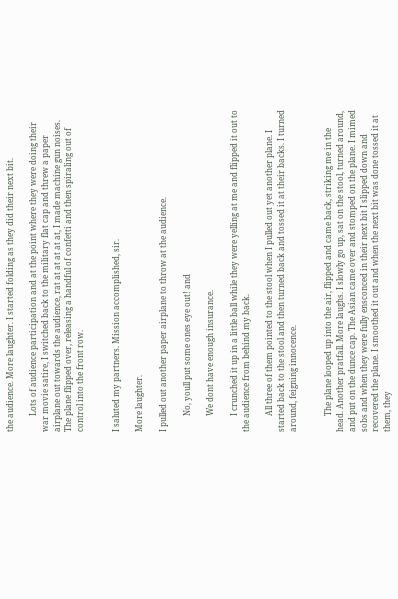the audience. More laughter. I started folding as they did their next bit.

        Lots of audience participation and at the point where they were doing their war movie satire, I switched back to the military flat cap and threw a paper airplane out towards the audience, rat at at at at at, I made machine gun noises. The plane flipped over, releasing a handful of confetti and then spiraling out of control into the front row.


I saluted my partners. Mission accomplished, sir.

More laughter.

I pulled out another paper airplane to throw at the audience.

        No, youll put some ones eye out! and

        We dont have enough insurance.

        I crunched it up in a little ball while they were yelling at me and flipped it out to the audience from behind my back.

        All three of them pointed to the stool when I pulled out yet another plane. I started back to the stool and then turned back and tossed it at their backs. I turned around, feigning innocence.


        The plane looped up into the air, flipped and came back, striking me in the head. Another pratfall. More laughs. I slowly go up, sat on the stool, turned around, and put on the dunce cap. The Asian came over and stomped on the plane. I mimed sobs and when they were fully ensconced in their next bit I slipped down and recovered the plane. I smoothed it out and when the next bit was done tossed it at them, they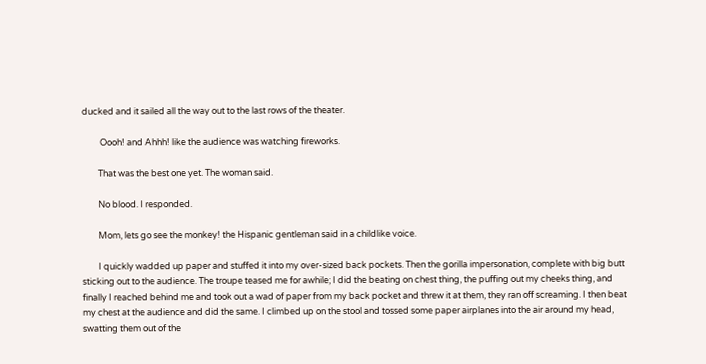ducked and it sailed all the way out to the last rows of the theater.

         Oooh! and Ahhh! like the audience was watching fireworks.

        That was the best one yet. The woman said.

        No blood. I responded.

        Mom, lets go see the monkey! the Hispanic gentleman said in a childlike voice.

        I quickly wadded up paper and stuffed it into my over-sized back pockets. Then the gorilla impersonation, complete with big butt sticking out to the audience. The troupe teased me for awhile; I did the beating on chest thing, the puffing out my cheeks thing, and finally I reached behind me and took out a wad of paper from my back pocket and threw it at them, they ran off screaming. I then beat my chest at the audience and did the same. I climbed up on the stool and tossed some paper airplanes into the air around my head, swatting them out of the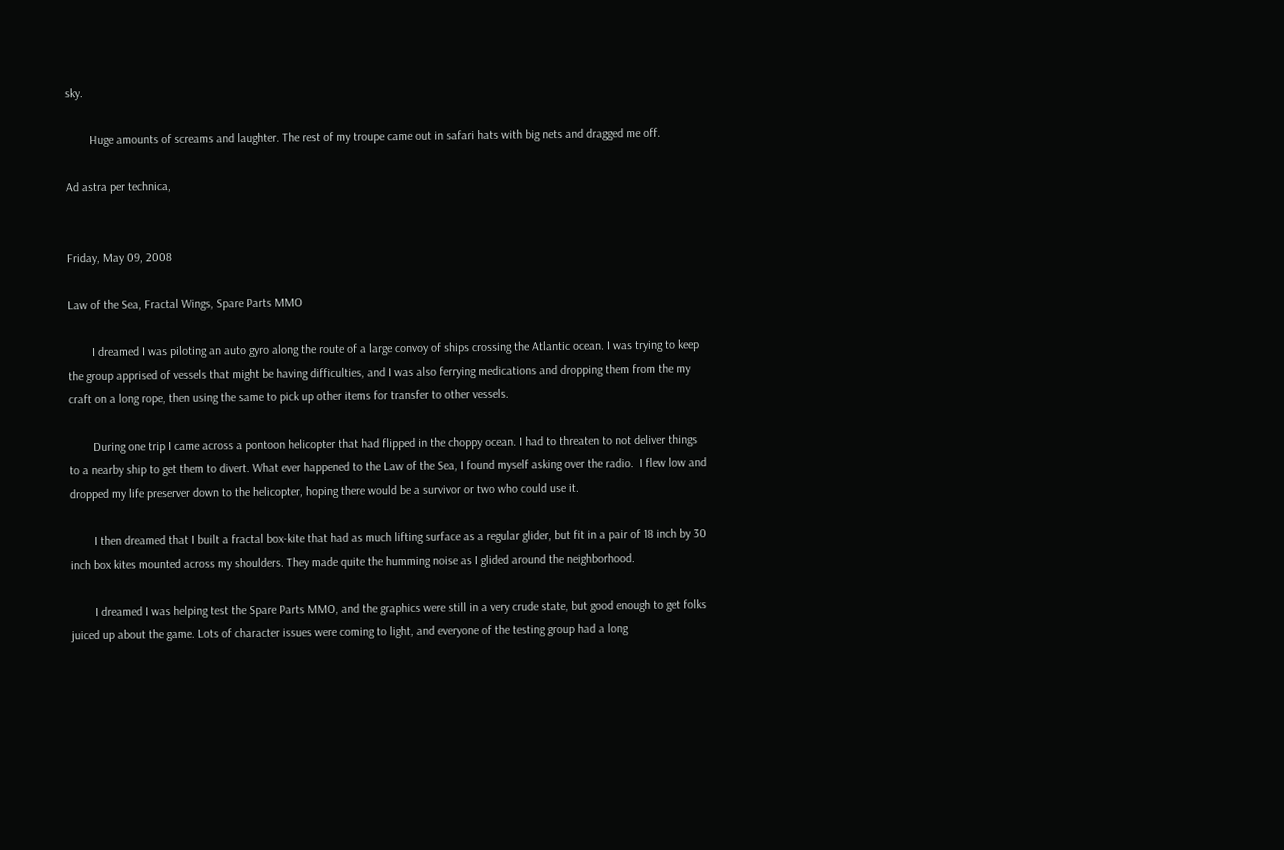sky.

        Huge amounts of screams and laughter. The rest of my troupe came out in safari hats with big nets and dragged me off.

Ad astra per technica,


Friday, May 09, 2008

Law of the Sea, Fractal Wings, Spare Parts MMO

        I dreamed I was piloting an auto gyro along the route of a large convoy of ships crossing the Atlantic ocean. I was trying to keep the group apprised of vessels that might be having difficulties, and I was also ferrying medications and dropping them from the my craft on a long rope, then using the same to pick up other items for transfer to other vessels.

        During one trip I came across a pontoon helicopter that had flipped in the choppy ocean. I had to threaten to not deliver things to a nearby ship to get them to divert. What ever happened to the Law of the Sea, I found myself asking over the radio.  I flew low and dropped my life preserver down to the helicopter, hoping there would be a survivor or two who could use it.

        I then dreamed that I built a fractal box-kite that had as much lifting surface as a regular glider, but fit in a pair of 18 inch by 30 inch box kites mounted across my shoulders. They made quite the humming noise as I glided around the neighborhood.

        I dreamed I was helping test the Spare Parts MMO, and the graphics were still in a very crude state, but good enough to get folks juiced up about the game. Lots of character issues were coming to light, and everyone of the testing group had a long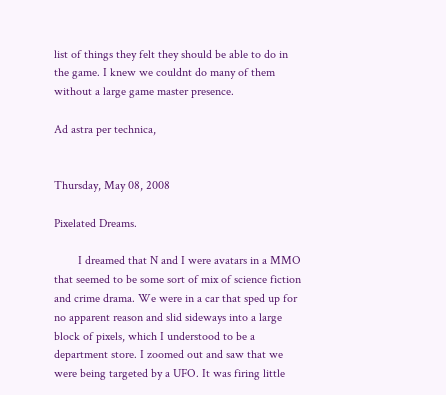list of things they felt they should be able to do in the game. I knew we couldnt do many of them without a large game master presence.

Ad astra per technica,


Thursday, May 08, 2008

Pixelated Dreams.

        I dreamed that N and I were avatars in a MMO that seemed to be some sort of mix of science fiction and crime drama. We were in a car that sped up for no apparent reason and slid sideways into a large block of pixels, which I understood to be a department store. I zoomed out and saw that we were being targeted by a UFO. It was firing little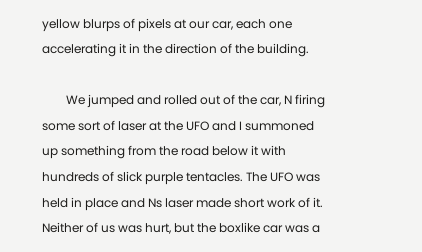yellow blurps of pixels at our car, each one accelerating it in the direction of the building.

        We jumped and rolled out of the car, N firing some sort of laser at the UFO and I summoned up something from the road below it with hundreds of slick purple tentacles. The UFO was held in place and Ns laser made short work of it. Neither of us was hurt, but the boxlike car was a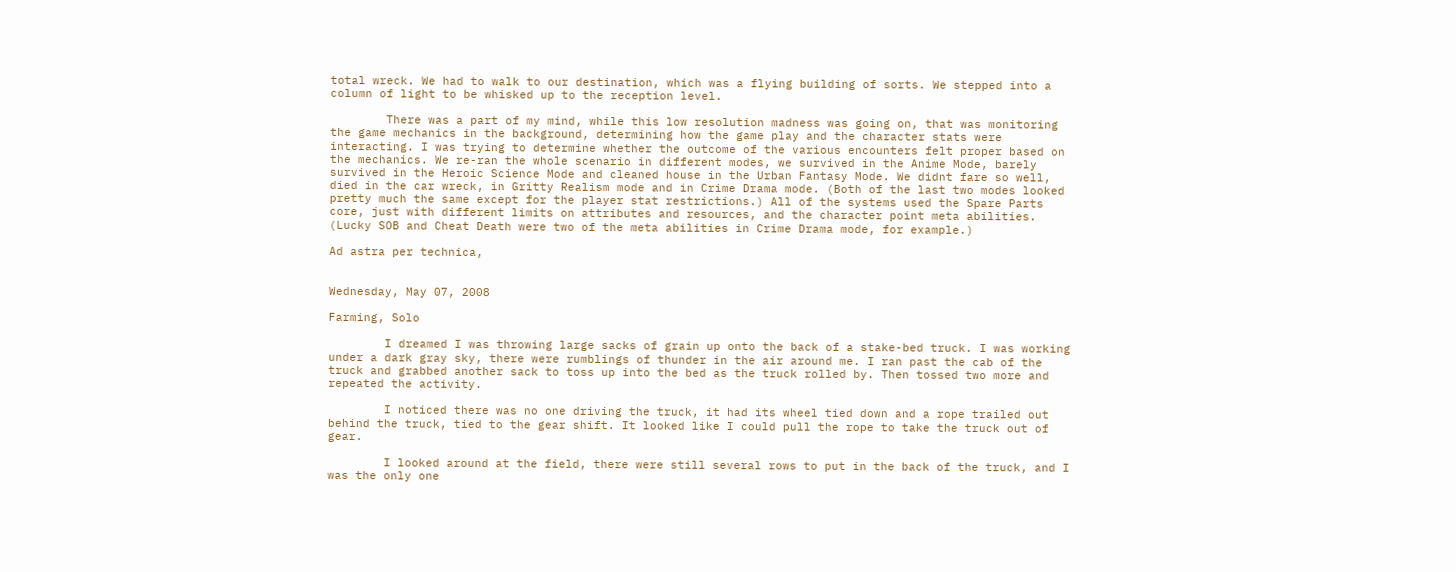total wreck. We had to walk to our destination, which was a flying building of sorts. We stepped into a column of light to be whisked up to the reception level.

        There was a part of my mind, while this low resolution madness was going on, that was monitoring the game mechanics in the background, determining how the game play and the character stats were interacting. I was trying to determine whether the outcome of the various encounters felt proper based on the mechanics. We re-ran the whole scenario in different modes, we survived in the Anime Mode, barely survived in the Heroic Science Mode and cleaned house in the Urban Fantasy Mode. We didnt fare so well, died in the car wreck, in Gritty Realism mode and in Crime Drama mode. (Both of the last two modes looked pretty much the same except for the player stat restrictions.) All of the systems used the Spare Parts core, just with different limits on attributes and resources, and the character point meta abilities. (Lucky SOB and Cheat Death were two of the meta abilities in Crime Drama mode, for example.)

Ad astra per technica,


Wednesday, May 07, 2008

Farming, Solo

        I dreamed I was throwing large sacks of grain up onto the back of a stake-bed truck. I was working under a dark gray sky, there were rumblings of thunder in the air around me. I ran past the cab of the truck and grabbed another sack to toss up into the bed as the truck rolled by. Then tossed two more and repeated the activity.

        I noticed there was no one driving the truck, it had its wheel tied down and a rope trailed out behind the truck, tied to the gear shift. It looked like I could pull the rope to take the truck out of gear.

        I looked around at the field, there were still several rows to put in the back of the truck, and I was the only one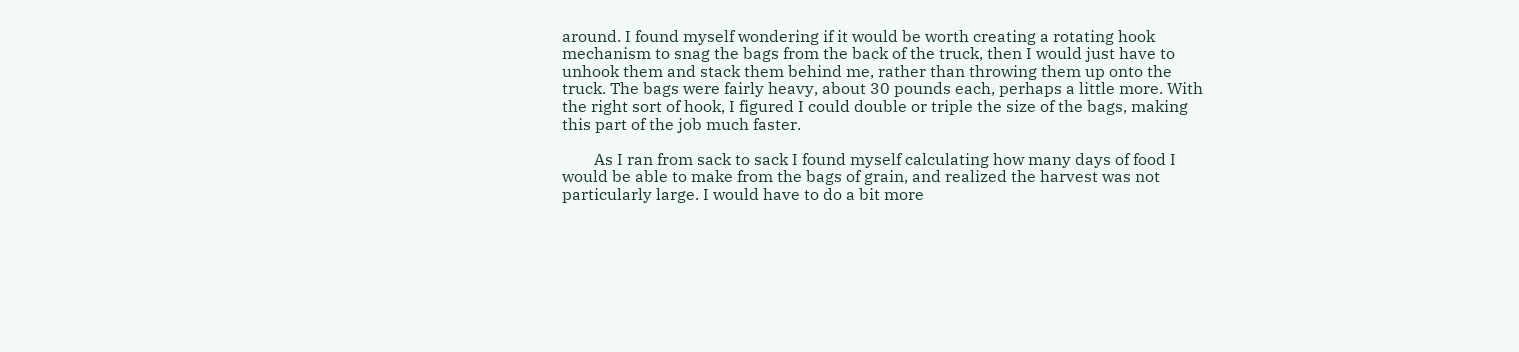around. I found myself wondering if it would be worth creating a rotating hook mechanism to snag the bags from the back of the truck, then I would just have to unhook them and stack them behind me, rather than throwing them up onto the truck. The bags were fairly heavy, about 30 pounds each, perhaps a little more. With the right sort of hook, I figured I could double or triple the size of the bags, making this part of the job much faster.

        As I ran from sack to sack I found myself calculating how many days of food I would be able to make from the bags of grain, and realized the harvest was not particularly large. I would have to do a bit more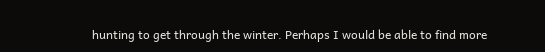hunting to get through the winter. Perhaps I would be able to find more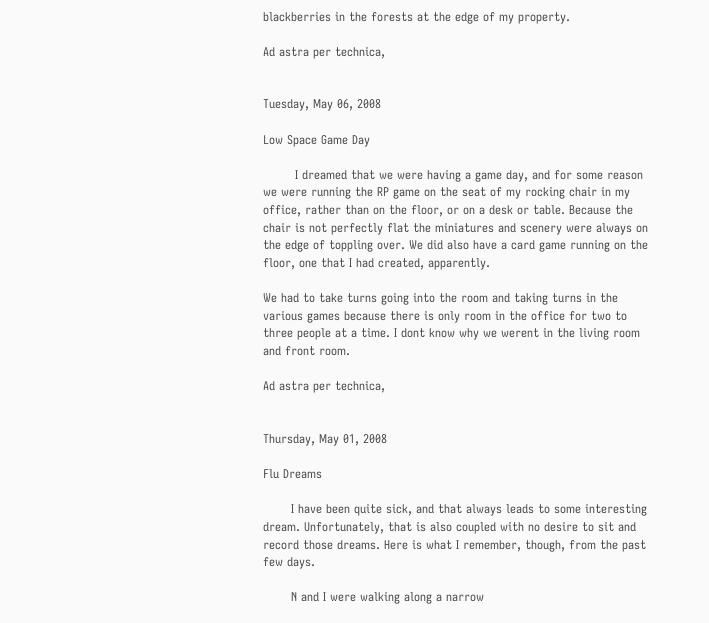blackberries in the forests at the edge of my property.

Ad astra per technica,


Tuesday, May 06, 2008

Low Space Game Day

        I dreamed that we were having a game day, and for some reason we were running the RP game on the seat of my rocking chair in my office, rather than on the floor, or on a desk or table. Because the chair is not perfectly flat the miniatures and scenery were always on the edge of toppling over. We did also have a card game running on the floor, one that I had created, apparently.

We had to take turns going into the room and taking turns in the various games because there is only room in the office for two to three people at a time. I dont know why we werent in the living room and front room.

Ad astra per technica,


Thursday, May 01, 2008

Flu Dreams

       I have been quite sick, and that always leads to some interesting dream. Unfortunately, that is also coupled with no desire to sit and record those dreams. Here is what I remember, though, from the past few days.

       N and I were walking along a narrow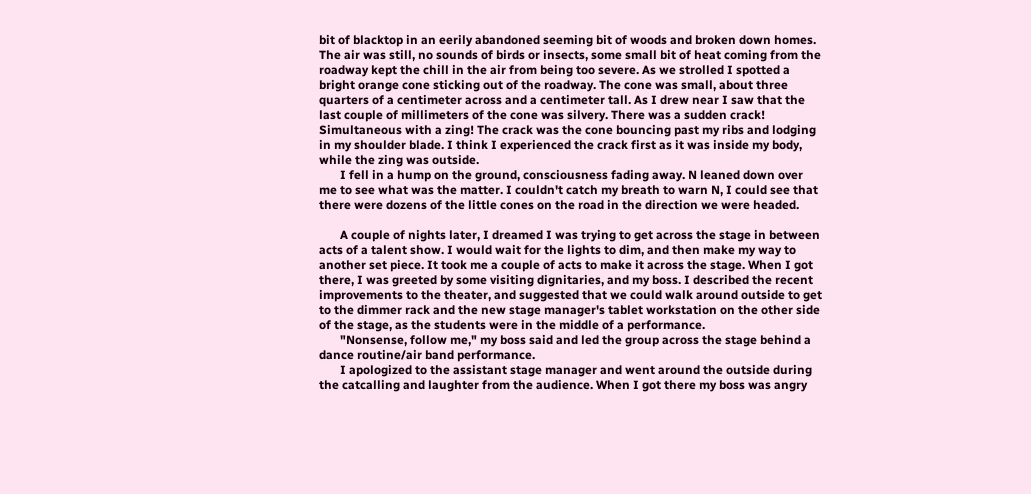bit of blacktop in an eerily abandoned seeming bit of woods and broken down homes. The air was still, no sounds of birds or insects, some small bit of heat coming from the roadway kept the chill in the air from being too severe. As we strolled I spotted a bright orange cone sticking out of the roadway. The cone was small, about three quarters of a centimeter across and a centimeter tall. As I drew near I saw that the last couple of millimeters of the cone was silvery. There was a sudden crack! Simultaneous with a zing! The crack was the cone bouncing past my ribs and lodging in my shoulder blade. I think I experienced the crack first as it was inside my body, while the zing was outside.
       I fell in a hump on the ground, consciousness fading away. N leaned down over me to see what was the matter. I couldn't catch my breath to warn N, I could see that there were dozens of the little cones on the road in the direction we were headed.

       A couple of nights later, I dreamed I was trying to get across the stage in between acts of a talent show. I would wait for the lights to dim, and then make my way to another set piece. It took me a couple of acts to make it across the stage. When I got there, I was greeted by some visiting dignitaries, and my boss. I described the recent improvements to the theater, and suggested that we could walk around outside to get to the dimmer rack and the new stage manager's tablet workstation on the other side of the stage, as the students were in the middle of a performance.
       "Nonsense, follow me," my boss said and led the group across the stage behind a dance routine/air band performance.
       I apologized to the assistant stage manager and went around the outside during the catcalling and laughter from the audience. When I got there my boss was angry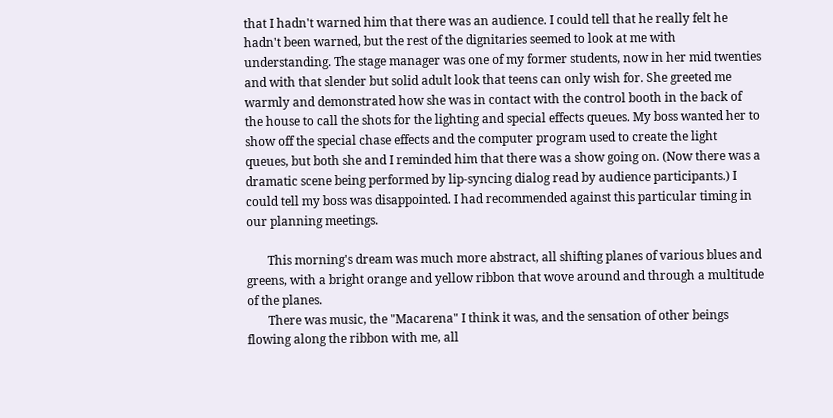that I hadn't warned him that there was an audience. I could tell that he really felt he hadn't been warned, but the rest of the dignitaries seemed to look at me with understanding. The stage manager was one of my former students, now in her mid twenties and with that slender but solid adult look that teens can only wish for. She greeted me warmly and demonstrated how she was in contact with the control booth in the back of the house to call the shots for the lighting and special effects queues. My boss wanted her to show off the special chase effects and the computer program used to create the light queues, but both she and I reminded him that there was a show going on. (Now there was a dramatic scene being performed by lip-syncing dialog read by audience participants.) I could tell my boss was disappointed. I had recommended against this particular timing in our planning meetings.

       This morning's dream was much more abstract, all shifting planes of various blues and greens, with a bright orange and yellow ribbon that wove around and through a multitude of the planes.
       There was music, the "Macarena" I think it was, and the sensation of other beings flowing along the ribbon with me, all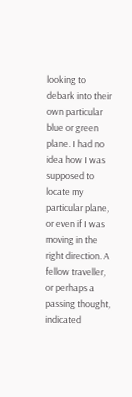looking to debark into their own particular blue or green plane. I had no idea how I was supposed to locate my particular plane, or even if I was moving in the right direction. A fellow traveller, or perhaps a passing thought, indicated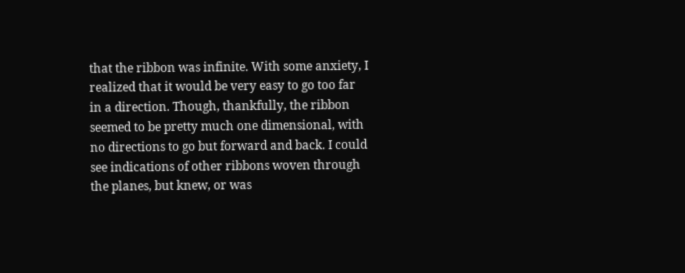that the ribbon was infinite. With some anxiety, I realized that it would be very easy to go too far in a direction. Though, thankfully, the ribbon seemed to be pretty much one dimensional, with no directions to go but forward and back. I could see indications of other ribbons woven through the planes, but knew, or was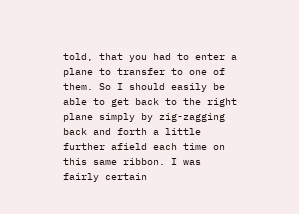told, that you had to enter a plane to transfer to one of them. So I should easily be able to get back to the right plane simply by zig-zagging back and forth a little further afield each time on this same ribbon. I was fairly certain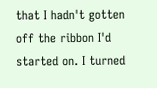that I hadn't gotten off the ribbon I'd started on. I turned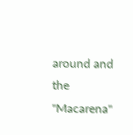around and the "Macarena"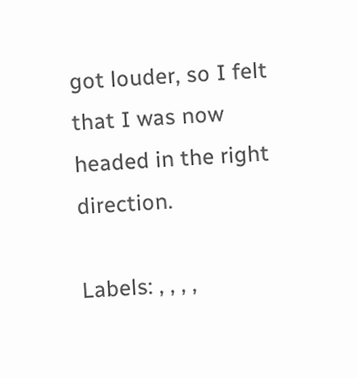got louder, so I felt that I was now headed in the right direction.

Labels: , , , ,